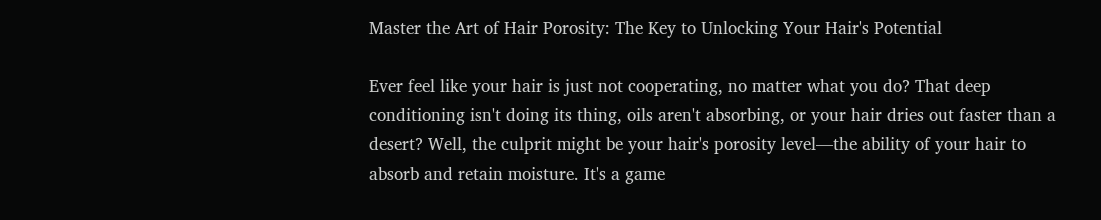Master the Art of Hair Porosity: The Key to Unlocking Your Hair's Potential

Ever feel like your hair is just not cooperating, no matter what you do? That deep conditioning isn't doing its thing, oils aren't absorbing, or your hair dries out faster than a desert? Well, the culprit might be your hair's porosity level—the ability of your hair to absorb and retain moisture. It's a game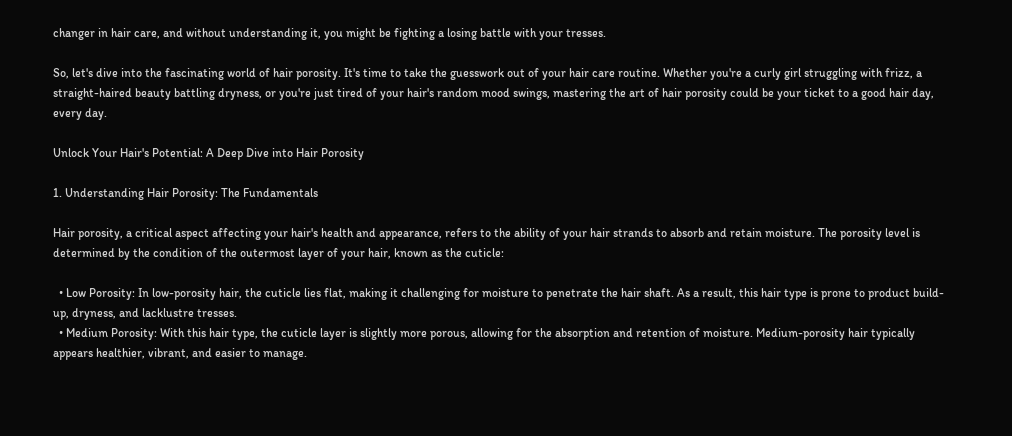changer in hair care, and without understanding it, you might be fighting a losing battle with your tresses.

So, let's dive into the fascinating world of hair porosity. It's time to take the guesswork out of your hair care routine. Whether you're a curly girl struggling with frizz, a straight-haired beauty battling dryness, or you're just tired of your hair's random mood swings, mastering the art of hair porosity could be your ticket to a good hair day, every day.

Unlock Your Hair's Potential: A Deep Dive into Hair Porosity

1. Understanding Hair Porosity: The Fundamentals

Hair porosity, a critical aspect affecting your hair's health and appearance, refers to the ability of your hair strands to absorb and retain moisture. The porosity level is determined by the condition of the outermost layer of your hair, known as the cuticle:

  • Low Porosity: In low-porosity hair, the cuticle lies flat, making it challenging for moisture to penetrate the hair shaft. As a result, this hair type is prone to product build-up, dryness, and lacklustre tresses.
  • Medium Porosity: With this hair type, the cuticle layer is slightly more porous, allowing for the absorption and retention of moisture. Medium-porosity hair typically appears healthier, vibrant, and easier to manage.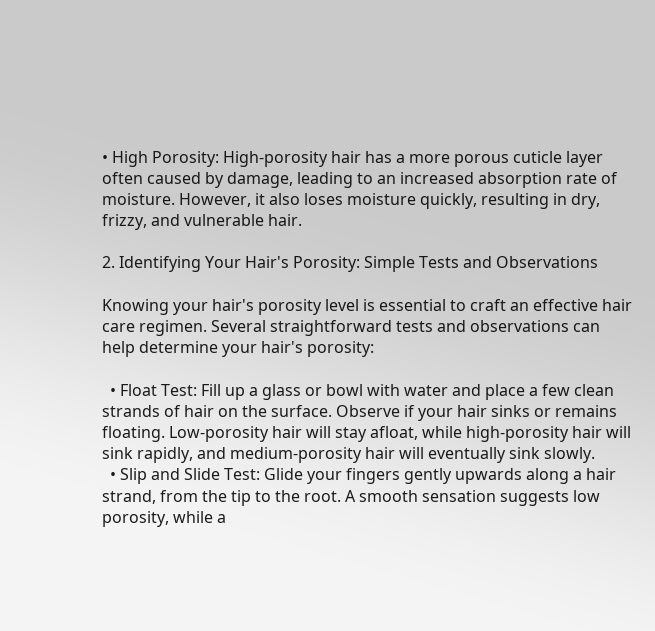• High Porosity: High-porosity hair has a more porous cuticle layer often caused by damage, leading to an increased absorption rate of moisture. However, it also loses moisture quickly, resulting in dry, frizzy, and vulnerable hair.

2. Identifying Your Hair's Porosity: Simple Tests and Observations

Knowing your hair's porosity level is essential to craft an effective hair care regimen. Several straightforward tests and observations can help determine your hair's porosity:

  • Float Test: Fill up a glass or bowl with water and place a few clean strands of hair on the surface. Observe if your hair sinks or remains floating. Low-porosity hair will stay afloat, while high-porosity hair will sink rapidly, and medium-porosity hair will eventually sink slowly.
  • Slip and Slide Test: Glide your fingers gently upwards along a hair strand, from the tip to the root. A smooth sensation suggests low porosity, while a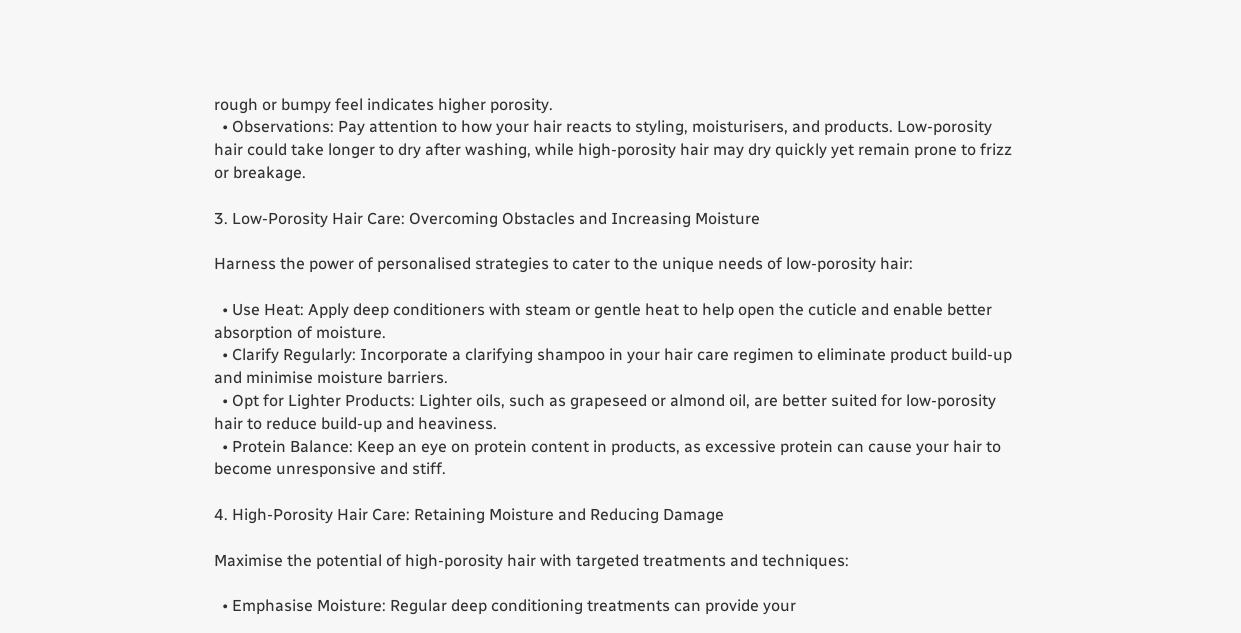rough or bumpy feel indicates higher porosity.
  • Observations: Pay attention to how your hair reacts to styling, moisturisers, and products. Low-porosity hair could take longer to dry after washing, while high-porosity hair may dry quickly yet remain prone to frizz or breakage.

3. Low-Porosity Hair Care: Overcoming Obstacles and Increasing Moisture

Harness the power of personalised strategies to cater to the unique needs of low-porosity hair:

  • Use Heat: Apply deep conditioners with steam or gentle heat to help open the cuticle and enable better absorption of moisture.
  • Clarify Regularly: Incorporate a clarifying shampoo in your hair care regimen to eliminate product build-up and minimise moisture barriers.
  • Opt for Lighter Products: Lighter oils, such as grapeseed or almond oil, are better suited for low-porosity hair to reduce build-up and heaviness.
  • Protein Balance: Keep an eye on protein content in products, as excessive protein can cause your hair to become unresponsive and stiff.

4. High-Porosity Hair Care: Retaining Moisture and Reducing Damage

Maximise the potential of high-porosity hair with targeted treatments and techniques:

  • Emphasise Moisture: Regular deep conditioning treatments can provide your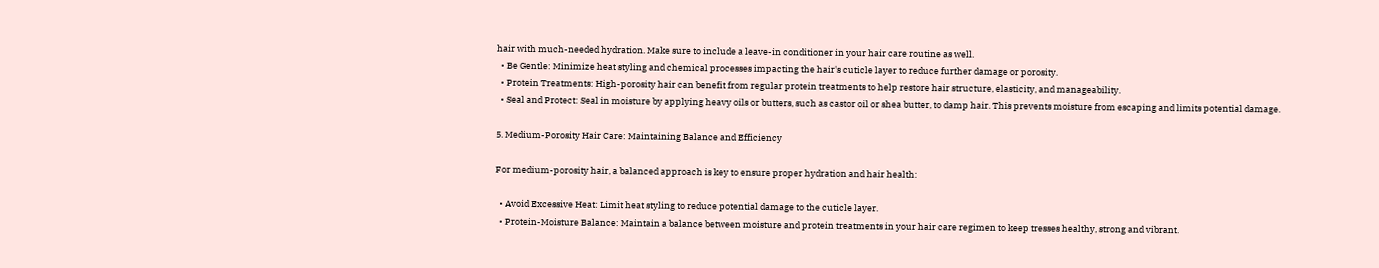hair with much-needed hydration. Make sure to include a leave-in conditioner in your hair care routine as well.
  • Be Gentle: Minimize heat styling and chemical processes impacting the hair's cuticle layer to reduce further damage or porosity.
  • Protein Treatments: High-porosity hair can benefit from regular protein treatments to help restore hair structure, elasticity, and manageability.
  • Seal and Protect: Seal in moisture by applying heavy oils or butters, such as castor oil or shea butter, to damp hair. This prevents moisture from escaping and limits potential damage.

5. Medium-Porosity Hair Care: Maintaining Balance and Efficiency

For medium-porosity hair, a balanced approach is key to ensure proper hydration and hair health:

  • Avoid Excessive Heat: Limit heat styling to reduce potential damage to the cuticle layer.
  • Protein-Moisture Balance: Maintain a balance between moisture and protein treatments in your hair care regimen to keep tresses healthy, strong and vibrant.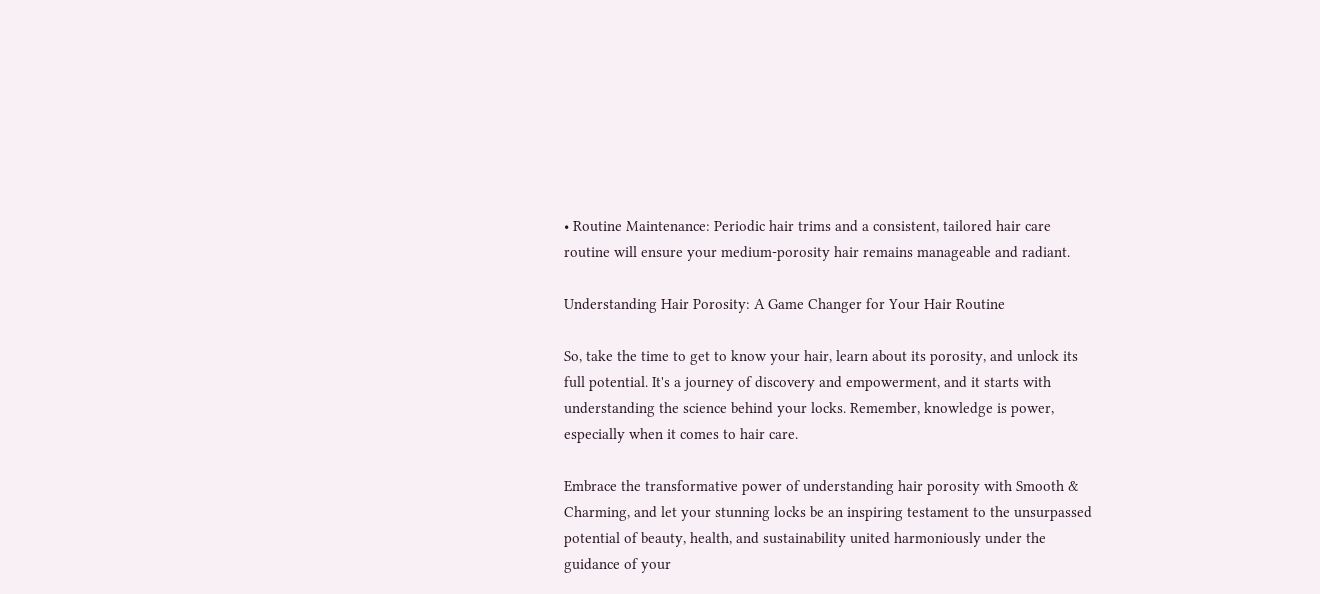• Routine Maintenance: Periodic hair trims and a consistent, tailored hair care routine will ensure your medium-porosity hair remains manageable and radiant.

Understanding Hair Porosity: A Game Changer for Your Hair Routine

So, take the time to get to know your hair, learn about its porosity, and unlock its full potential. It's a journey of discovery and empowerment, and it starts with understanding the science behind your locks. Remember, knowledge is power, especially when it comes to hair care.

Embrace the transformative power of understanding hair porosity with Smooth & Charming, and let your stunning locks be an inspiring testament to the unsurpassed potential of beauty, health, and sustainability united harmoniously under the guidance of your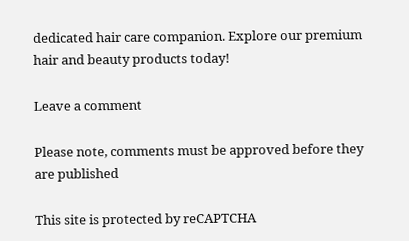dedicated hair care companion. Explore our premium hair and beauty products today!

Leave a comment

Please note, comments must be approved before they are published

This site is protected by reCAPTCHA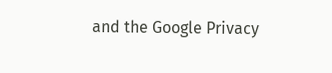and the Google Privacy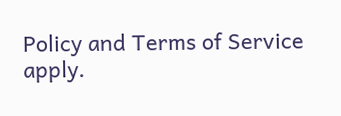Policy and Terms of Service apply.